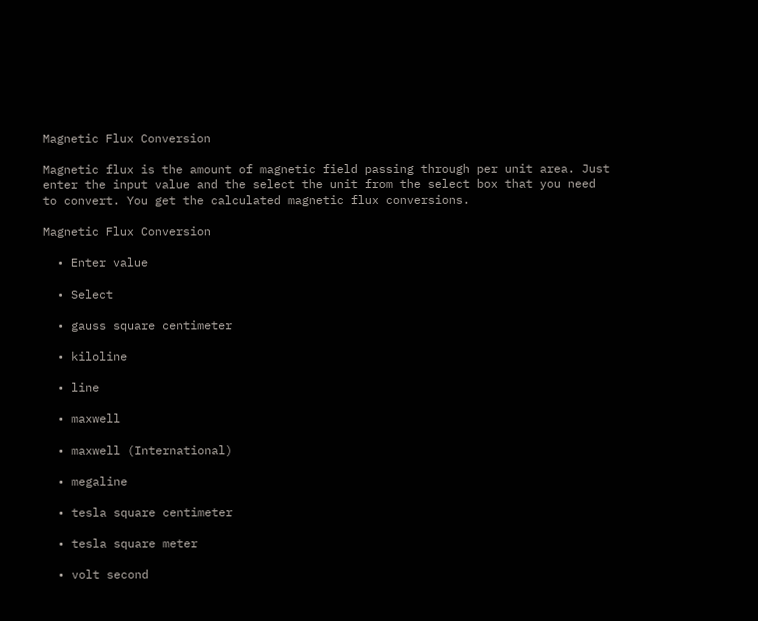Magnetic Flux Conversion

Magnetic flux is the amount of magnetic field passing through per unit area. Just enter the input value and the select the unit from the select box that you need to convert. You get the calculated magnetic flux conversions.

Magnetic Flux Conversion

  • Enter value

  • Select

  • gauss square centimeter

  • kiloline

  • line

  • maxwell

  • maxwell (International)

  • megaline

  • tesla square centimeter

  • tesla square meter

  • volt second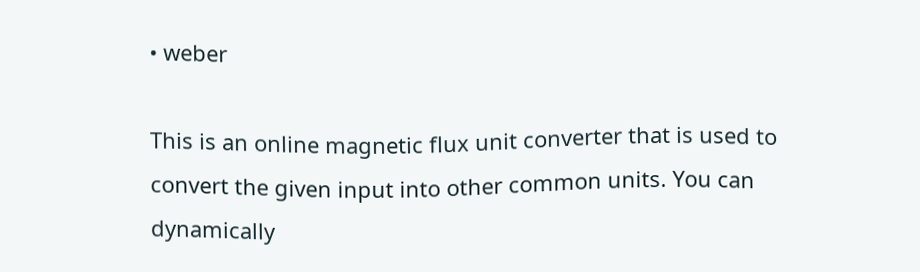• weber

This is an online magnetic flux unit converter that is used to convert the given input into other common units. You can dynamically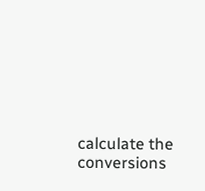calculate the conversions